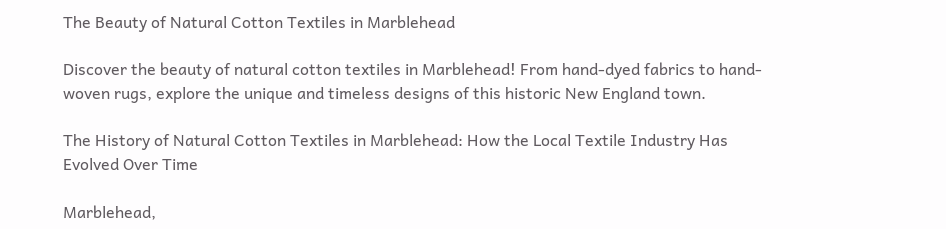The Beauty of Natural Cotton Textiles in Marblehead

Discover the beauty of natural cotton textiles in Marblehead! From hand-dyed fabrics to hand-woven rugs, explore the unique and timeless designs of this historic New England town.

The History of Natural Cotton Textiles in Marblehead: How the Local Textile Industry Has Evolved Over Time

Marblehead,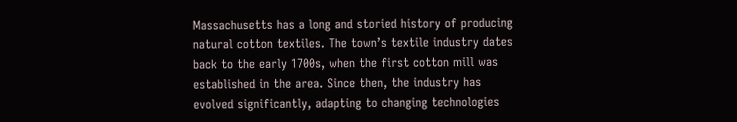Massachusetts has a long and storied history of producing natural cotton textiles. The town’s textile industry dates back to the early 1700s, when the first cotton mill was established in the area. Since then, the industry has evolved significantly, adapting to changing technologies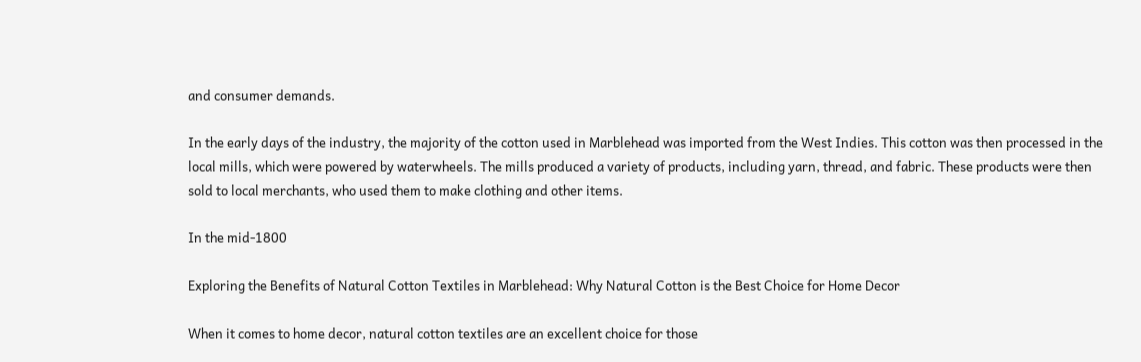and consumer demands.

In the early days of the industry, the majority of the cotton used in Marblehead was imported from the West Indies. This cotton was then processed in the local mills, which were powered by waterwheels. The mills produced a variety of products, including yarn, thread, and fabric. These products were then sold to local merchants, who used them to make clothing and other items.

In the mid-1800

Exploring the Benefits of Natural Cotton Textiles in Marblehead: Why Natural Cotton is the Best Choice for Home Decor

When it comes to home decor, natural cotton textiles are an excellent choice for those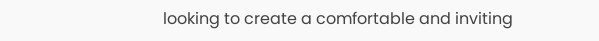looking to create a comfortable and inviting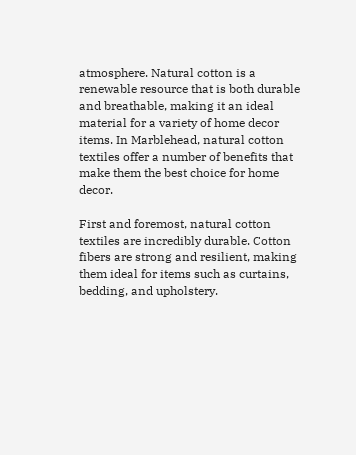atmosphere. Natural cotton is a renewable resource that is both durable and breathable, making it an ideal material for a variety of home decor items. In Marblehead, natural cotton textiles offer a number of benefits that make them the best choice for home decor.

First and foremost, natural cotton textiles are incredibly durable. Cotton fibers are strong and resilient, making them ideal for items such as curtains, bedding, and upholstery.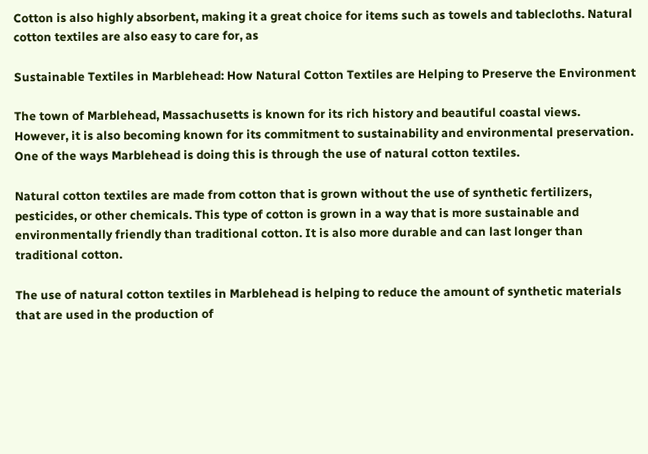Cotton is also highly absorbent, making it a great choice for items such as towels and tablecloths. Natural cotton textiles are also easy to care for, as

Sustainable Textiles in Marblehead: How Natural Cotton Textiles are Helping to Preserve the Environment

The town of Marblehead, Massachusetts is known for its rich history and beautiful coastal views. However, it is also becoming known for its commitment to sustainability and environmental preservation. One of the ways Marblehead is doing this is through the use of natural cotton textiles.

Natural cotton textiles are made from cotton that is grown without the use of synthetic fertilizers, pesticides, or other chemicals. This type of cotton is grown in a way that is more sustainable and environmentally friendly than traditional cotton. It is also more durable and can last longer than traditional cotton.

The use of natural cotton textiles in Marblehead is helping to reduce the amount of synthetic materials that are used in the production of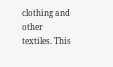clothing and other textiles. This